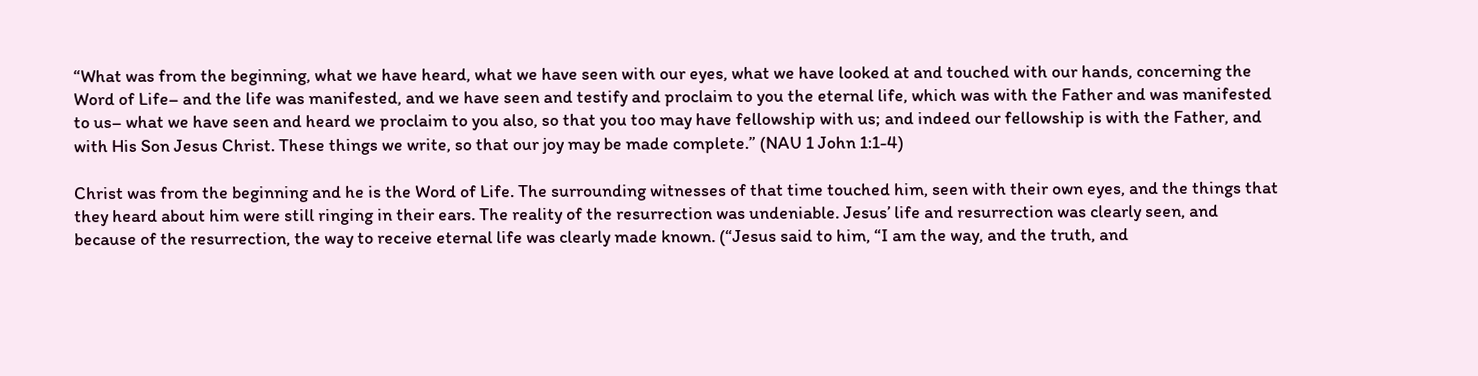“What was from the beginning, what we have heard, what we have seen with our eyes, what we have looked at and touched with our hands, concerning the Word of Life– and the life was manifested, and we have seen and testify and proclaim to you the eternal life, which was with the Father and was manifested to us– what we have seen and heard we proclaim to you also, so that you too may have fellowship with us; and indeed our fellowship is with the Father, and with His Son Jesus Christ. These things we write, so that our joy may be made complete.” (NAU 1 John 1:1-4)

Christ was from the beginning and he is the Word of Life. The surrounding witnesses of that time touched him, seen with their own eyes, and the things that they heard about him were still ringing in their ears. The reality of the resurrection was undeniable. Jesus’ life and resurrection was clearly seen, and because of the resurrection, the way to receive eternal life was clearly made known. (“Jesus said to him, “I am the way, and the truth, and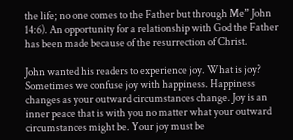the life; no one comes to the Father but through Me” John 14:6). An opportunity for a relationship with God the Father has been made because of the resurrection of Christ.

John wanted his readers to experience joy. What is joy? Sometimes we confuse joy with happiness. Happiness changes as your outward circumstances change. Joy is an inner peace that is with you no matter what your outward circumstances might be. Your joy must be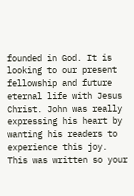founded in God. It is looking to our present fellowship and future eternal life with Jesus Christ. John was really expressing his heart by wanting his readers to experience this joy. This was written so your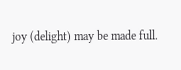joy (delight) may be made full.